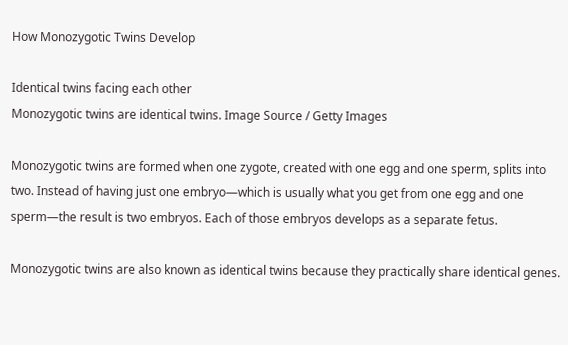How Monozygotic Twins Develop

Identical twins facing each other
Monozygotic twins are identical twins. Image Source / Getty Images

Monozygotic twins are formed when one zygote, created with one egg and one sperm, splits into two. Instead of having just one embryo—which is usually what you get from one egg and one sperm—the result is two embryos. Each of those embryos develops as a separate fetus.

Monozygotic twins are also known as identical twins because they practically share identical genes.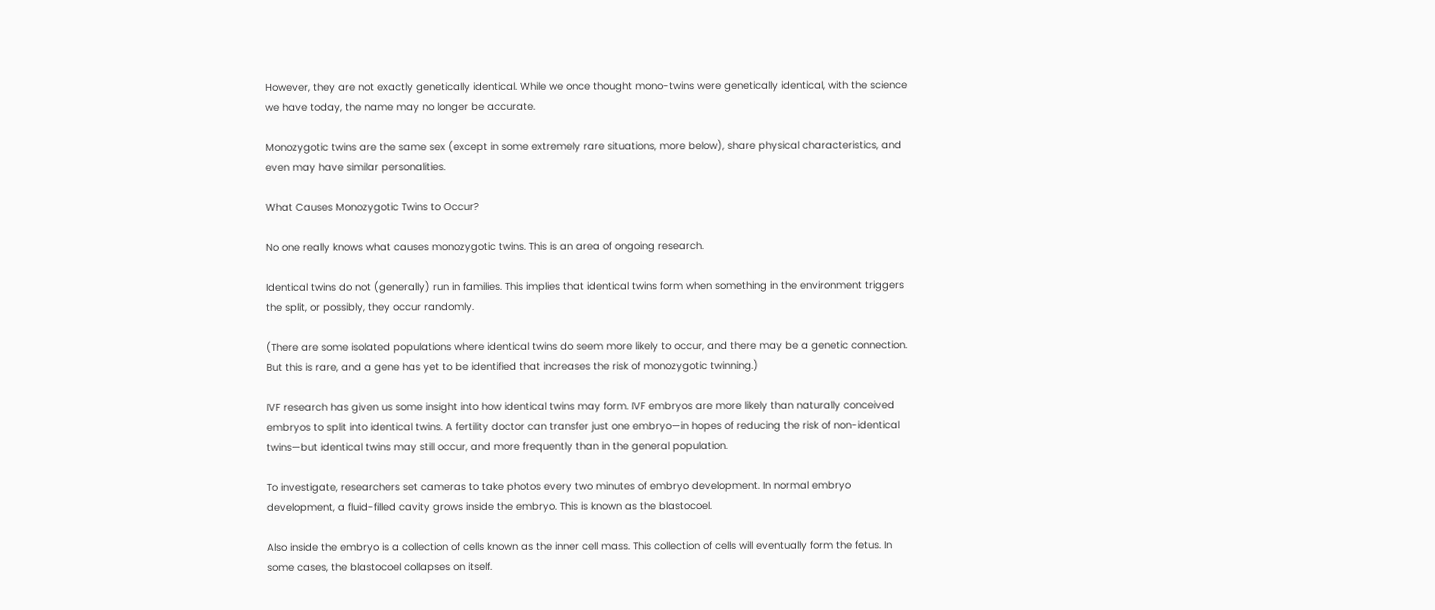However, they are not exactly genetically identical. While we once thought mono-twins were genetically identical, with the science we have today, the name may no longer be accurate.

Monozygotic twins are the same sex (except in some extremely rare situations, more below), share physical characteristics, and even may have similar personalities.

What Causes Monozygotic Twins to Occur?

No one really knows what causes monozygotic twins. This is an area of ongoing research.

Identical twins do not (generally) run in families. This implies that identical twins form when something in the environment triggers the split, or possibly, they occur randomly.

(There are some isolated populations where identical twins do seem more likely to occur, and there may be a genetic connection. But this is rare, and a gene has yet to be identified that increases the risk of monozygotic twinning.)

IVF research has given us some insight into how identical twins may form. IVF embryos are more likely than naturally conceived embryos to split into identical twins. A fertility doctor can transfer just one embryo—in hopes of reducing the risk of non-identical twins—but identical twins may still occur, and more frequently than in the general population.

To investigate, researchers set cameras to take photos every two minutes of embryo development. In normal embryo development, a fluid-filled cavity grows inside the embryo. This is known as the blastocoel.

Also inside the embryo is a collection of cells known as the inner cell mass. This collection of cells will eventually form the fetus. In some cases, the blastocoel collapses on itself.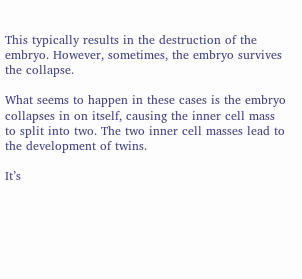This typically results in the destruction of the embryo. However, sometimes, the embryo survives the collapse.

What seems to happen in these cases is the embryo collapses in on itself, causing the inner cell mass to split into two. The two inner cell masses lead to the development of twins.

It’s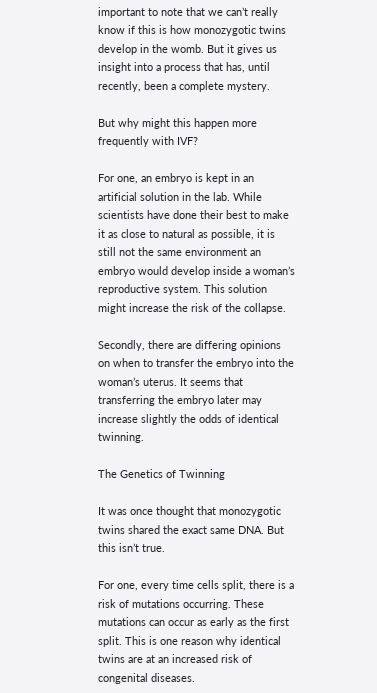important to note that we can’t really know if this is how monozygotic twins develop in the womb. But it gives us insight into a process that has, until recently, been a complete mystery.

But why might this happen more frequently with IVF?

For one, an embryo is kept in an artificial solution in the lab. While scientists have done their best to make it as close to natural as possible, it is still not the same environment an embryo would develop inside a woman’s reproductive system. This solution might increase the risk of the collapse.

Secondly, there are differing opinions on when to transfer the embryo into the woman’s uterus. It seems that transferring the embryo later may increase slightly the odds of identical twinning.

The Genetics of Twinning

It was once thought that monozygotic twins shared the exact same DNA. But this isn’t true.

For one, every time cells split, there is a risk of mutations occurring. These mutations can occur as early as the first split. This is one reason why identical twins are at an increased risk of congenital diseases.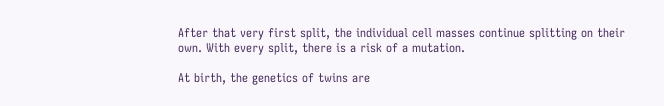After that very first split, the individual cell masses continue splitting on their own. With every split, there is a risk of a mutation.

At birth, the genetics of twins are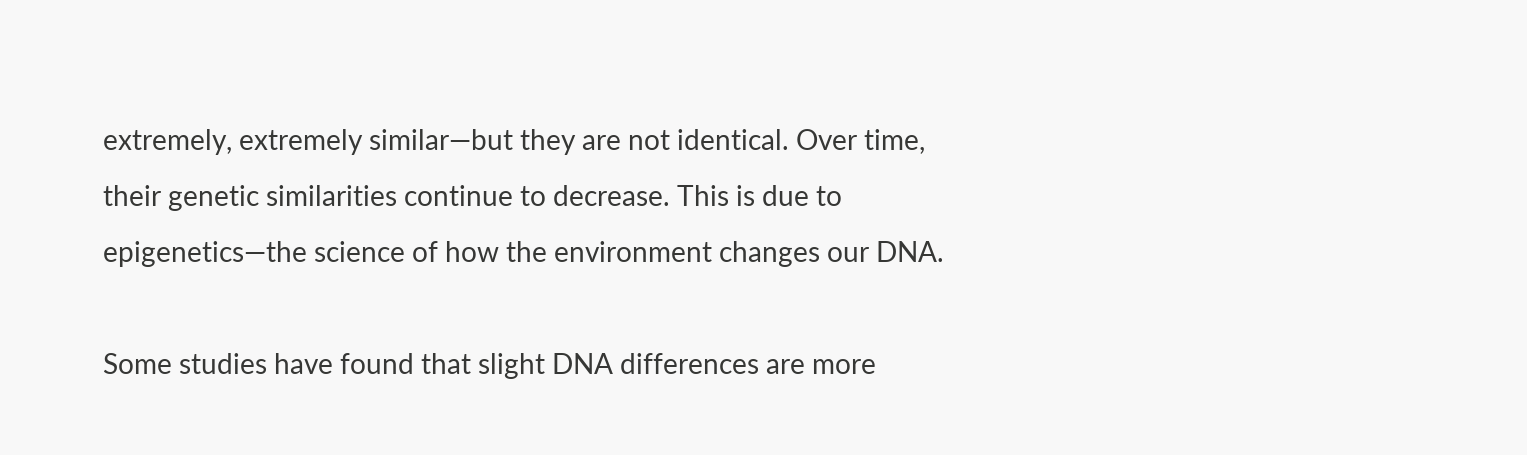extremely, extremely similar—but they are not identical. Over time, their genetic similarities continue to decrease. This is due to epigenetics—the science of how the environment changes our DNA.

Some studies have found that slight DNA differences are more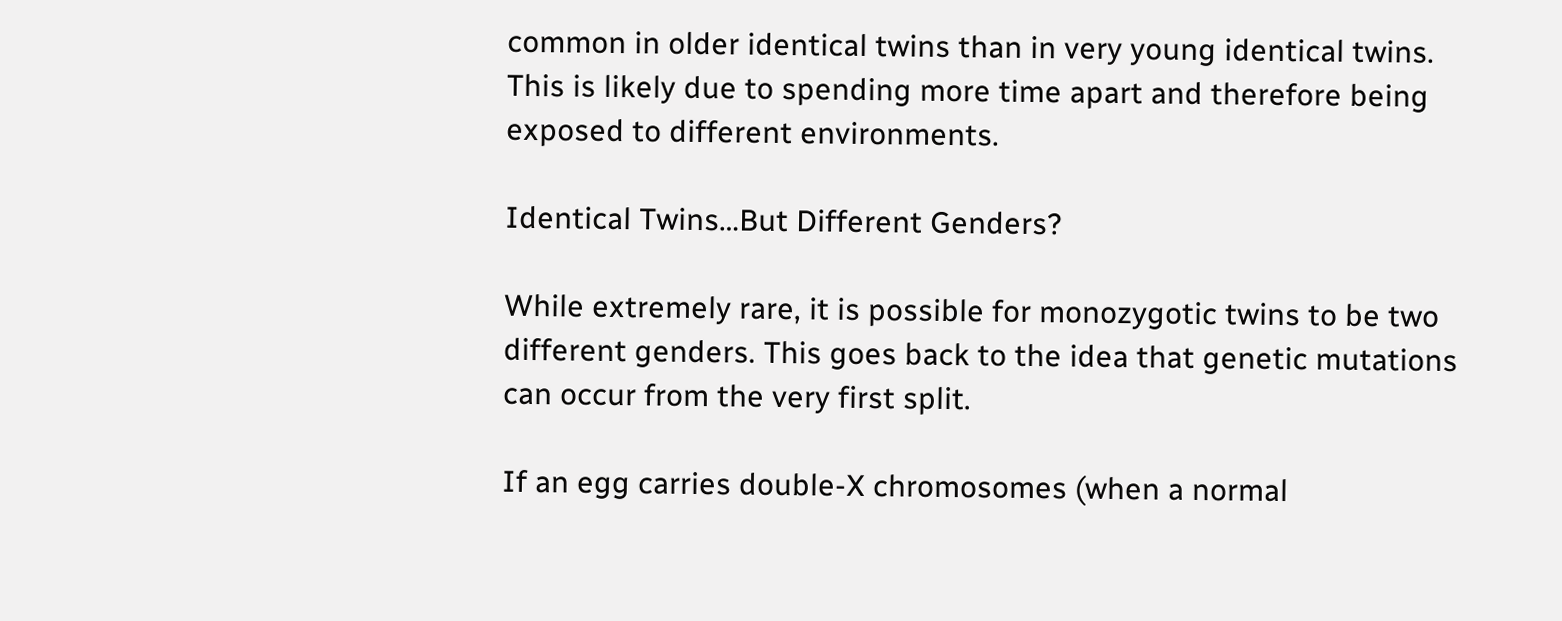common in older identical twins than in very young identical twins. This is likely due to spending more time apart and therefore being exposed to different environments.

Identical Twins…But Different Genders?

While extremely rare, it is possible for monozygotic twins to be two different genders. This goes back to the idea that genetic mutations can occur from the very first split.

If an egg carries double-X chromosomes (when a normal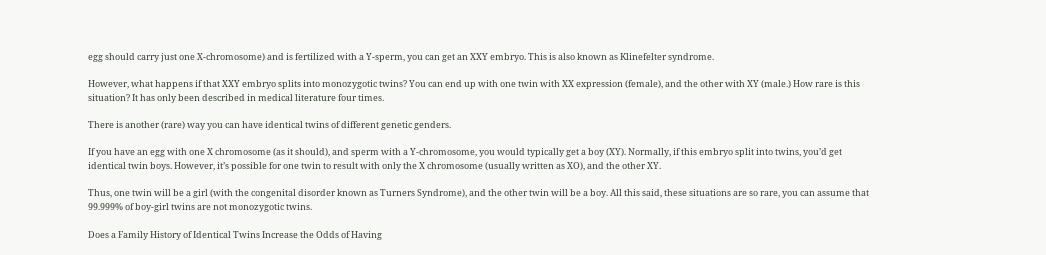egg should carry just one X-chromosome) and is fertilized with a Y-sperm, you can get an XXY embryo. This is also known as Klinefelter syndrome.

However, what happens if that XXY embryo splits into monozygotic twins? You can end up with one twin with XX expression (female), and the other with XY (male.) How rare is this situation? It has only been described in medical literature four times.

There is another (rare) way you can have identical twins of different genetic genders.

If you have an egg with one X chromosome (as it should), and sperm with a Y-chromosome, you would typically get a boy (XY). Normally, if this embryo split into twins, you’d get identical twin boys. However, it’s possible for one twin to result with only the X chromosome (usually written as XO), and the other XY.

Thus, one twin will be a girl (with the congenital disorder known as Turners Syndrome), and the other twin will be a boy. All this said, these situations are so rare, you can assume that 99.999% of boy-girl twins are not monozygotic twins.

Does a Family History of Identical Twins Increase the Odds of Having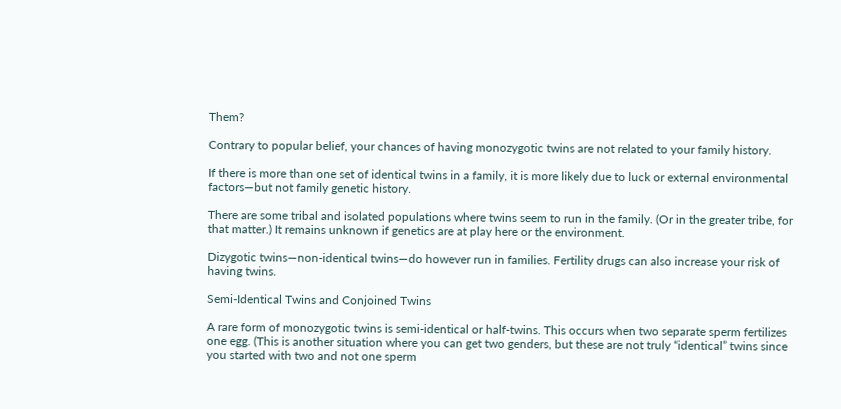Them?

Contrary to popular belief, your chances of having monozygotic twins are not related to your family history.

If there is more than one set of identical twins in a family, it is more likely due to luck or external environmental factors—but not family genetic history.

There are some tribal and isolated populations where twins seem to run in the family. (Or in the greater tribe, for that matter.) It remains unknown if genetics are at play here or the environment.

Dizygotic twins—non-identical twins—do however run in families. Fertility drugs can also increase your risk of having twins.

Semi-Identical Twins and Conjoined Twins

A rare form of monozygotic twins is semi-identical or half-twins. This occurs when two separate sperm fertilizes one egg. (This is another situation where you can get two genders, but these are not truly “identical” twins since you started with two and not one sperm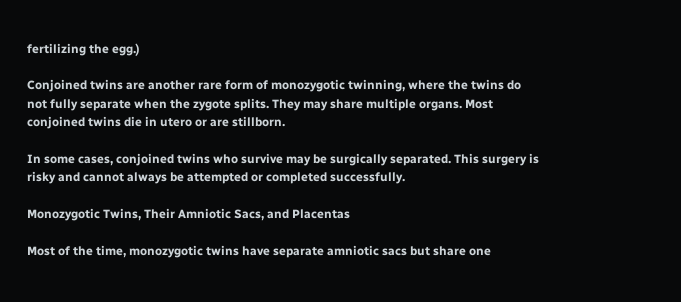fertilizing the egg.)

Conjoined twins are another rare form of monozygotic twinning, where the twins do not fully separate when the zygote splits. They may share multiple organs. Most conjoined twins die in utero or are stillborn.

In some cases, conjoined twins who survive may be surgically separated. This surgery is risky and cannot always be attempted or completed successfully.

Monozygotic Twins, Their Amniotic Sacs, and Placentas

Most of the time, monozygotic twins have separate amniotic sacs but share one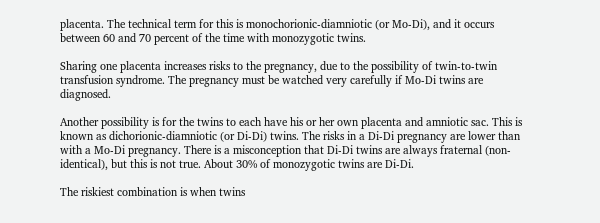placenta. The technical term for this is monochorionic-diamniotic (or Mo-Di), and it occurs between 60 and 70 percent of the time with monozygotic twins.

Sharing one placenta increases risks to the pregnancy, due to the possibility of twin-to-twin transfusion syndrome. The pregnancy must be watched very carefully if Mo-Di twins are diagnosed.

Another possibility is for the twins to each have his or her own placenta and amniotic sac. This is known as dichorionic-diamniotic (or Di-Di) twins. The risks in a Di-Di pregnancy are lower than with a Mo-Di pregnancy. There is a misconception that Di-Di twins are always fraternal (non-identical), but this is not true. About 30% of monozygotic twins are Di-Di.

The riskiest combination is when twins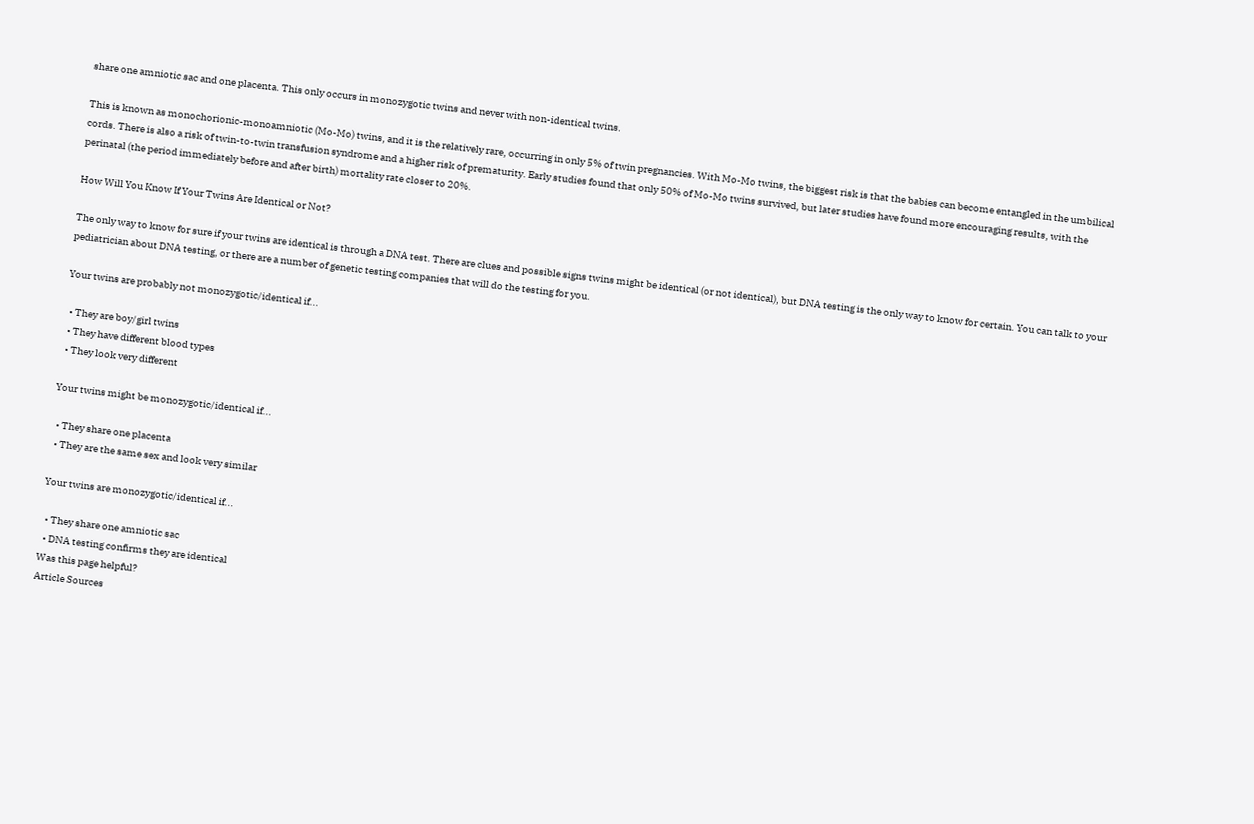share one amniotic sac and one placenta. This only occurs in monozygotic twins and never with non-identical twins.

This is known as monochorionic-monoamniotic (Mo-Mo) twins, and it is the relatively rare, occurring in only 5% of twin pregnancies. With Mo-Mo twins, the biggest risk is that the babies can become entangled in the umbilical cords. There is also a risk of twin-to-twin transfusion syndrome and a higher risk of prematurity. Early studies found that only 50% of Mo-Mo twins survived, but later studies have found more encouraging results, with the perinatal (the period immediately before and after birth) mortality rate closer to 20%.

How Will You Know If Your Twins Are Identical or Not?

The only way to know for sure if your twins are identical is through a DNA test. There are clues and possible signs twins might be identical (or not identical), but DNA testing is the only way to know for certain. You can talk to your pediatrician about DNA testing, or there are a number of genetic testing companies that will do the testing for you.

Your twins are probably not monozygotic/identical if...

  • They are boy/girl twins
  • They have different blood types
  • They look very different

Your twins might be monozygotic/identical if...

  • They share one placenta
  • They are the same sex and look very similar

Your twins are monozygotic/identical if...

  • They share one amniotic sac
  • DNA testing confirms they are identical
Was this page helpful?
Article Sources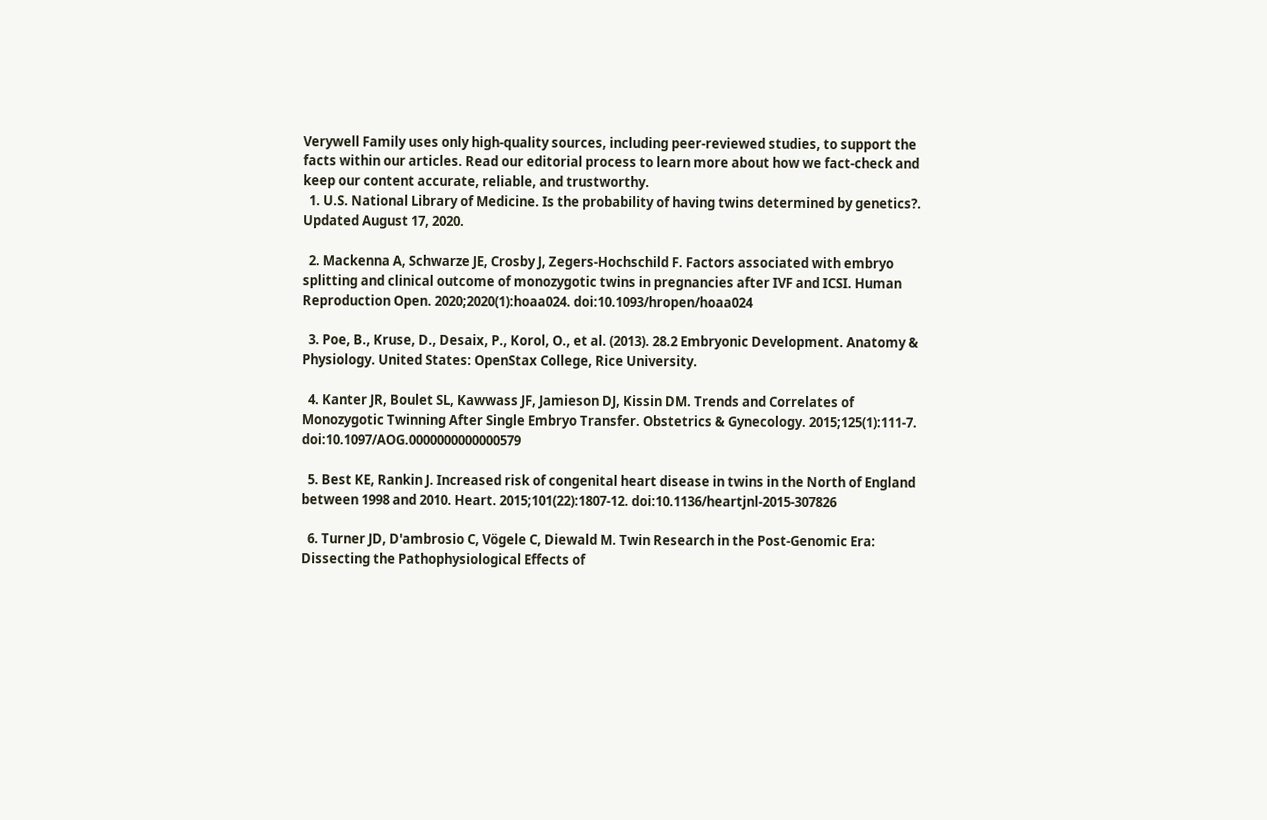Verywell Family uses only high-quality sources, including peer-reviewed studies, to support the facts within our articles. Read our editorial process to learn more about how we fact-check and keep our content accurate, reliable, and trustworthy.
  1. U.S. National Library of Medicine. Is the probability of having twins determined by genetics?. Updated August 17, 2020.

  2. Mackenna A, Schwarze JE, Crosby J, Zegers-Hochschild F. Factors associated with embryo splitting and clinical outcome of monozygotic twins in pregnancies after IVF and ICSI. Human Reproduction Open. 2020;2020(1):hoaa024. doi:10.1093/hropen/hoaa024

  3. Poe, B., Kruse, D., Desaix, P., Korol, O., et al. (2013). 28.2 Embryonic Development. Anatomy & Physiology. United States: OpenStax College, Rice University.

  4. Kanter JR, Boulet SL, Kawwass JF, Jamieson DJ, Kissin DM. Trends and Correlates of Monozygotic Twinning After Single Embryo Transfer. Obstetrics & Gynecology. 2015;125(1):111-7. doi:10.1097/AOG.0000000000000579

  5. Best KE, Rankin J. Increased risk of congenital heart disease in twins in the North of England between 1998 and 2010. Heart. 2015;101(22):1807-12. doi:10.1136/heartjnl-2015-307826

  6. Turner JD, D'ambrosio C, Vögele C, Diewald M. Twin Research in the Post-Genomic Era: Dissecting the Pathophysiological Effects of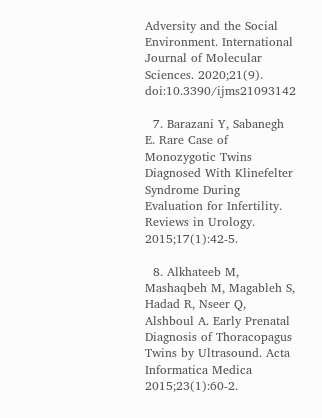Adversity and the Social Environment. International Journal of Molecular Sciences. 2020;21(9). doi:10.3390/ijms21093142

  7. Barazani Y, Sabanegh E. Rare Case of Monozygotic Twins Diagnosed With Klinefelter Syndrome During Evaluation for Infertility. Reviews in Urology. 2015;17(1):42-5.

  8. Alkhateeb M, Mashaqbeh M, Magableh S, Hadad R, Nseer Q, Alshboul A. Early Prenatal Diagnosis of Thoracopagus Twins by Ultrasound. Acta Informatica Medica 2015;23(1):60-2.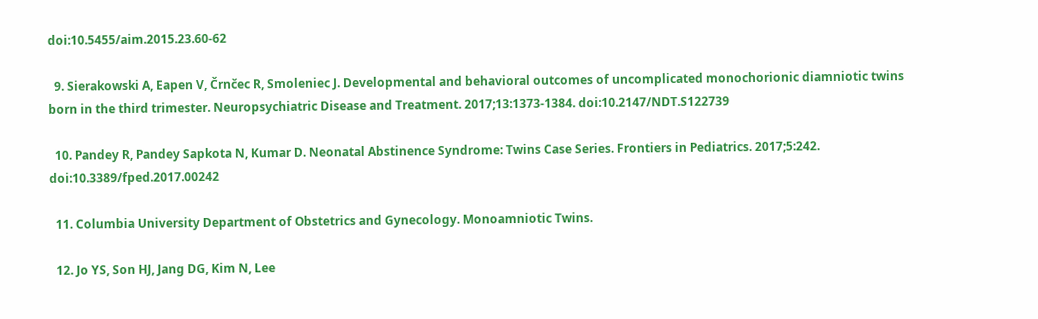doi:10.5455/aim.2015.23.60-62

  9. Sierakowski A, Eapen V, Črnčec R, Smoleniec J. Developmental and behavioral outcomes of uncomplicated monochorionic diamniotic twins born in the third trimester. Neuropsychiatric Disease and Treatment. 2017;13:1373-1384. doi:10.2147/NDT.S122739

  10. Pandey R, Pandey Sapkota N, Kumar D. Neonatal Abstinence Syndrome: Twins Case Series. Frontiers in Pediatrics. 2017;5:242. doi:10.3389/fped.2017.00242

  11. Columbia University Department of Obstetrics and Gynecology. Monoamniotic Twins.

  12. Jo YS, Son HJ, Jang DG, Kim N, Lee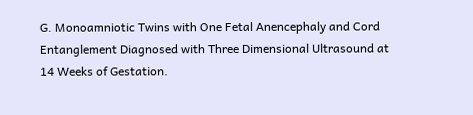G. Monoamniotic Twins with One Fetal Anencephaly and Cord Entanglement Diagnosed with Three Dimensional Ultrasound at 14 Weeks of Gestation.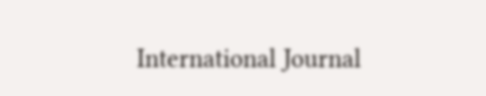International Journal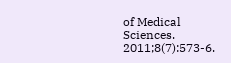of Medical Sciences. 2011;8(7):573-6.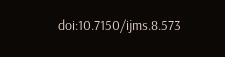doi:10.7150/ijms.8.573